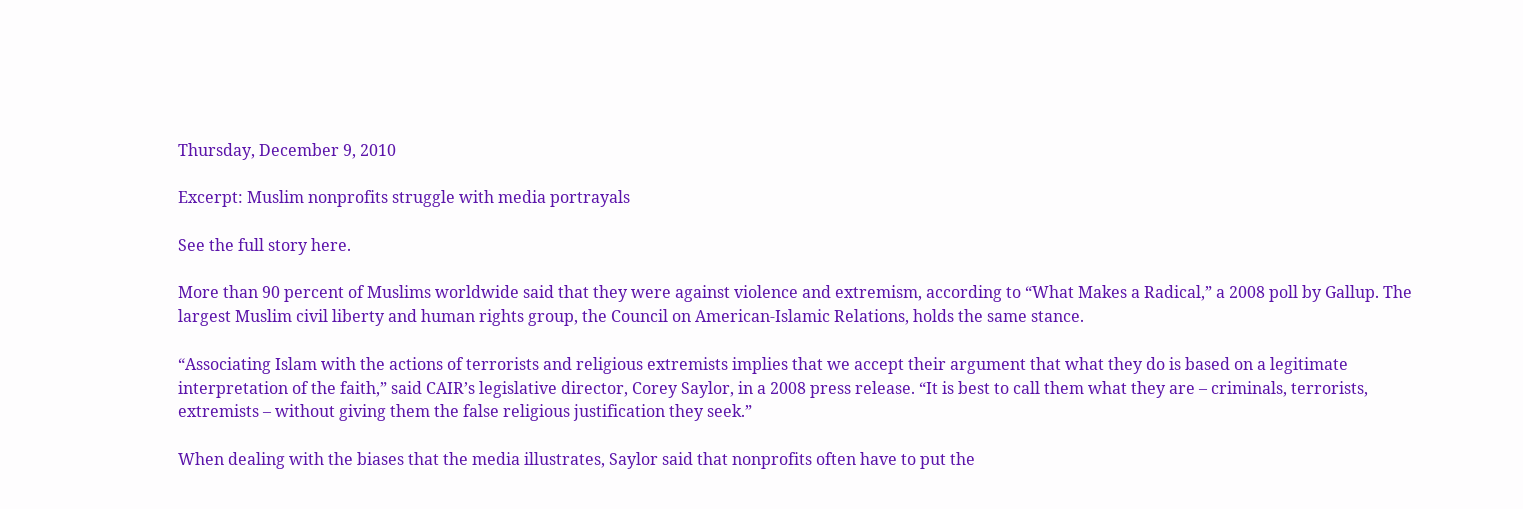Thursday, December 9, 2010

Excerpt: Muslim nonprofits struggle with media portrayals

See the full story here.

More than 90 percent of Muslims worldwide said that they were against violence and extremism, according to “What Makes a Radical,” a 2008 poll by Gallup. The largest Muslim civil liberty and human rights group, the Council on American-Islamic Relations, holds the same stance.

“Associating Islam with the actions of terrorists and religious extremists implies that we accept their argument that what they do is based on a legitimate interpretation of the faith,” said CAIR’s legislative director, Corey Saylor, in a 2008 press release. “It is best to call them what they are – criminals, terrorists, extremists – without giving them the false religious justification they seek.”

When dealing with the biases that the media illustrates, Saylor said that nonprofits often have to put the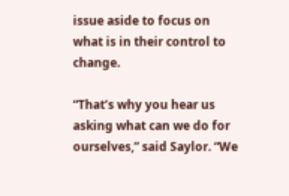issue aside to focus on what is in their control to change.

“That’s why you hear us asking what can we do for ourselves,” said Saylor. “We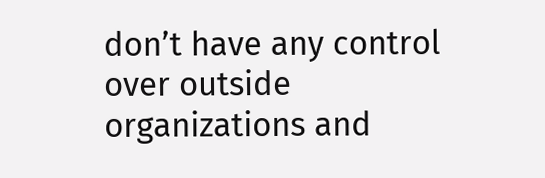don’t have any control over outside organizations and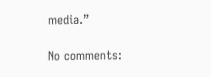media.”

No comments: